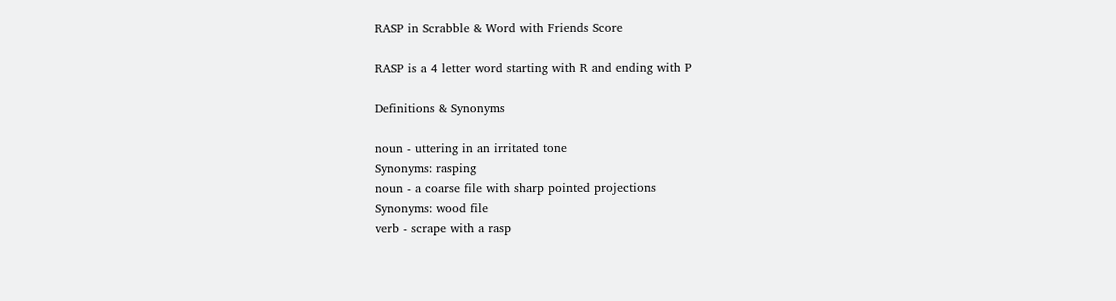RASP in Scrabble & Word with Friends Score

RASP is a 4 letter word starting with R and ending with P

Definitions & Synonyms

noun - uttering in an irritated tone
Synonyms: rasping
noun - a coarse file with sharp pointed projections
Synonyms: wood file
verb - scrape with a rasp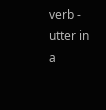verb - utter in a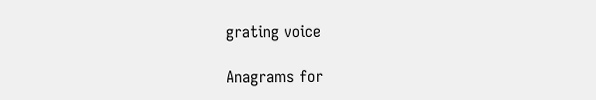grating voice

Anagrams for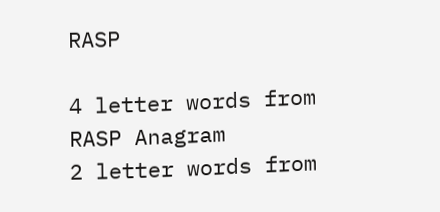RASP

4 letter words from RASP Anagram
2 letter words from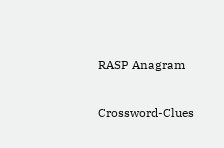RASP Anagram

Crossword-Clues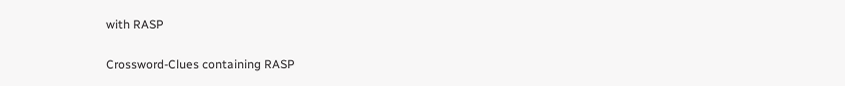with RASP

Crossword-Clues containing RASP